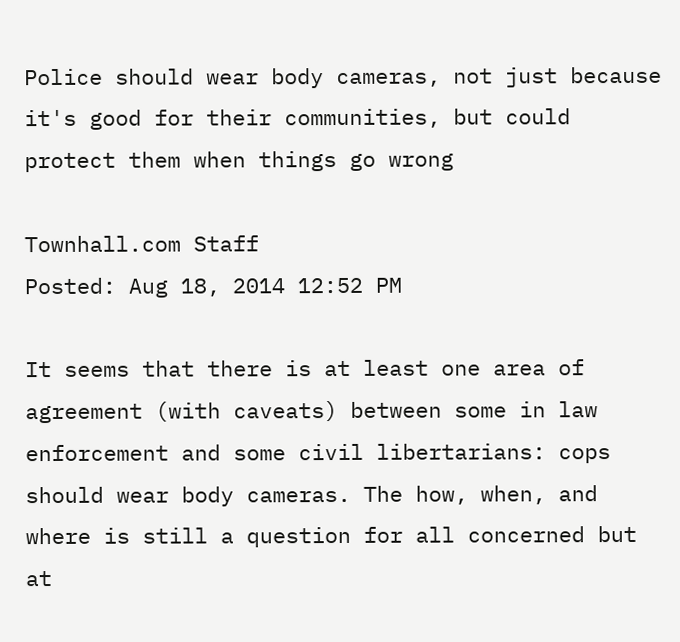Police should wear body cameras, not just because it's good for their communities, but could protect them when things go wrong

Townhall.com Staff
Posted: Aug 18, 2014 12:52 PM

It seems that there is at least one area of agreement (with caveats) between some in law enforcement and some civil libertarians: cops should wear body cameras. The how, when, and where is still a question for all concerned but at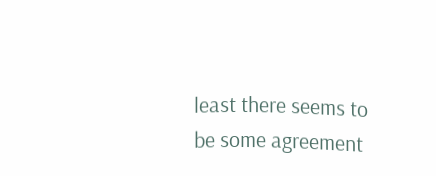least there seems to be some agreement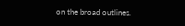on the broad outlines.